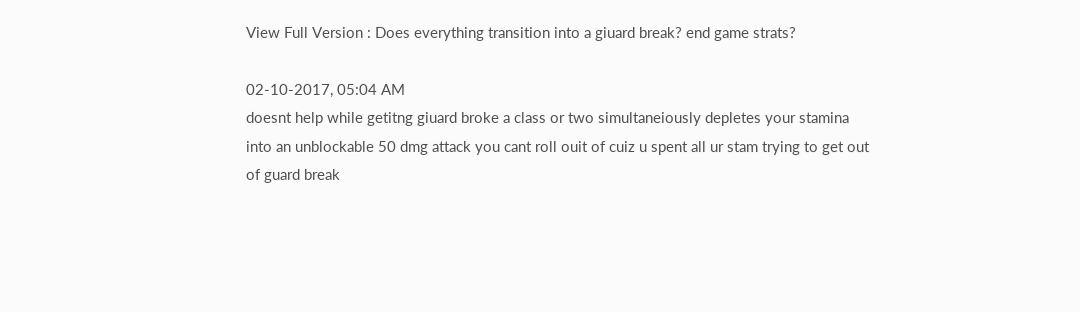View Full Version : Does everything transition into a giuard break? end game strats?

02-10-2017, 05:04 AM
doesnt help while getitng giuard broke a class or two simultaneiously depletes your stamina into an unblockable 50 dmg attack you cant roll ouit of cuiz u spent all ur stam trying to get out of guard break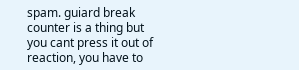spam. guiard break counter is a thing but you cant press it out of reaction, you have to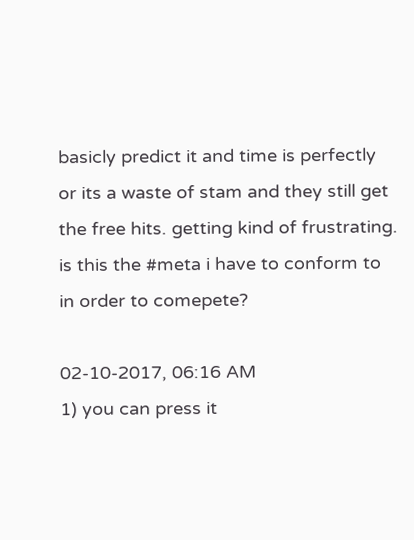basicly predict it and time is perfectly or its a waste of stam and they still get the free hits. getting kind of frustrating. is this the #meta i have to conform to in order to comepete?

02-10-2017, 06:16 AM
1) you can press it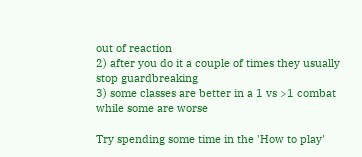out of reaction
2) after you do it a couple of times they usually stop guardbreaking
3) some classes are better in a 1 vs >1 combat while some are worse

Try spending some time in the 'How to play'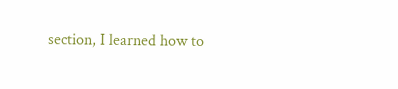section, I learned how to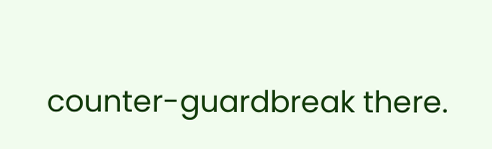counter-guardbreak there.